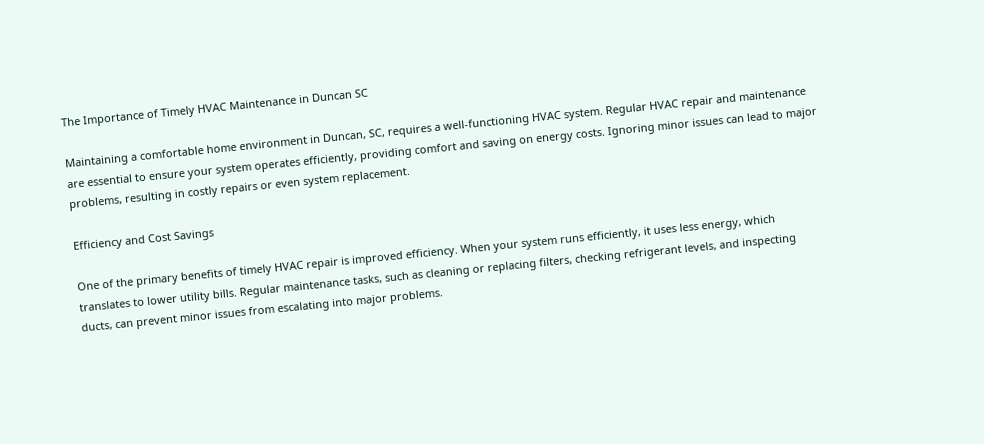The Importance of Timely HVAC Maintenance in Duncan SC

Maintaining a comfortable home environment in Duncan, SC, requires a well-functioning HVAC system. Regular HVAC repair and maintenance are essential to ensure your system operates efficiently, providing comfort and saving on energy costs. Ignoring minor issues can lead to major problems, resulting in costly repairs or even system replacement.

Efficiency and Cost Savings

One of the primary benefits of timely HVAC repair is improved efficiency. When your system runs efficiently, it uses less energy, which translates to lower utility bills. Regular maintenance tasks, such as cleaning or replacing filters, checking refrigerant levels, and inspecting ducts, can prevent minor issues from escalating into major problems.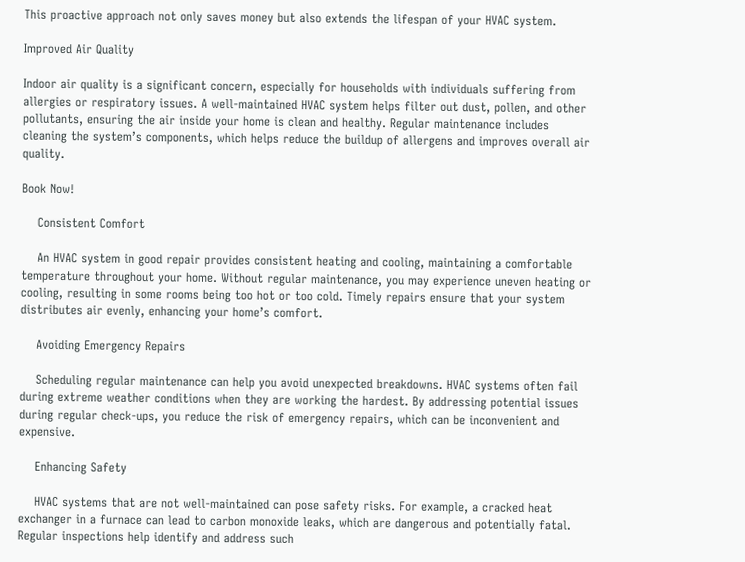This proactive approach not only saves money but also extends the lifespan of your HVAC system.

Improved Air Quality

Indoor air quality is a significant concern, especially for households with individuals suffering from allergies or respiratory issues. A well-maintained HVAC system helps filter out dust, pollen, and other pollutants, ensuring the air inside your home is clean and healthy. Regular maintenance includes cleaning the system’s components, which helps reduce the buildup of allergens and improves overall air quality.

Book Now!

    Consistent Comfort

    An HVAC system in good repair provides consistent heating and cooling, maintaining a comfortable temperature throughout your home. Without regular maintenance, you may experience uneven heating or cooling, resulting in some rooms being too hot or too cold. Timely repairs ensure that your system distributes air evenly, enhancing your home’s comfort.

    Avoiding Emergency Repairs

    Scheduling regular maintenance can help you avoid unexpected breakdowns. HVAC systems often fail during extreme weather conditions when they are working the hardest. By addressing potential issues during regular check-ups, you reduce the risk of emergency repairs, which can be inconvenient and expensive.

    Enhancing Safety

    HVAC systems that are not well-maintained can pose safety risks. For example, a cracked heat exchanger in a furnace can lead to carbon monoxide leaks, which are dangerous and potentially fatal. Regular inspections help identify and address such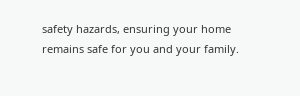safety hazards, ensuring your home remains safe for you and your family.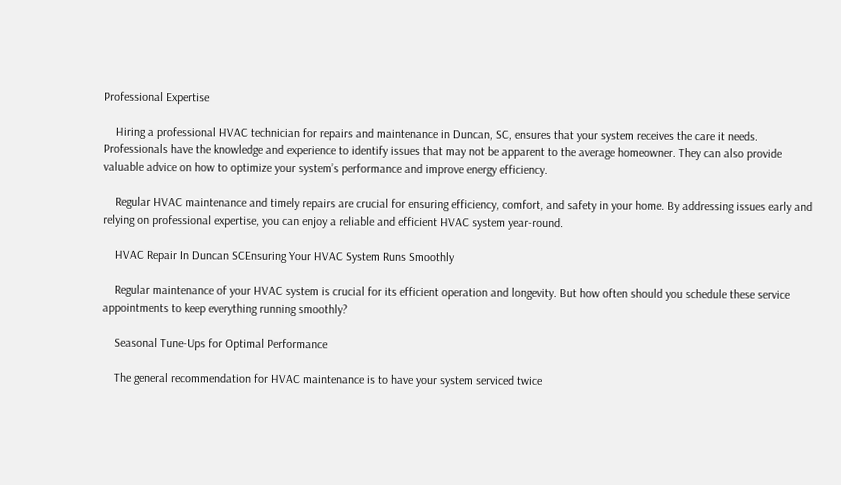Professional Expertise

    Hiring a professional HVAC technician for repairs and maintenance in Duncan, SC, ensures that your system receives the care it needs. Professionals have the knowledge and experience to identify issues that may not be apparent to the average homeowner. They can also provide valuable advice on how to optimize your system’s performance and improve energy efficiency.

    Regular HVAC maintenance and timely repairs are crucial for ensuring efficiency, comfort, and safety in your home. By addressing issues early and relying on professional expertise, you can enjoy a reliable and efficient HVAC system year-round.

    HVAC Repair In Duncan SCEnsuring Your HVAC System Runs Smoothly

    Regular maintenance of your HVAC system is crucial for its efficient operation and longevity. But how often should you schedule these service appointments to keep everything running smoothly?

    Seasonal Tune-Ups for Optimal Performance

    The general recommendation for HVAC maintenance is to have your system serviced twice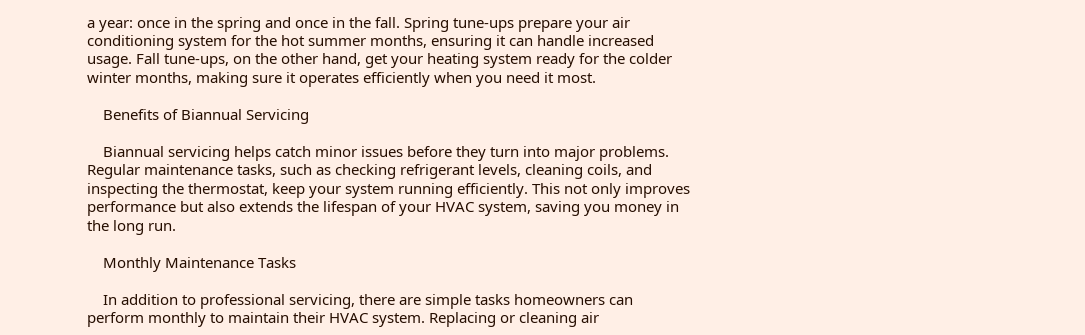a year: once in the spring and once in the fall. Spring tune-ups prepare your air conditioning system for the hot summer months, ensuring it can handle increased usage. Fall tune-ups, on the other hand, get your heating system ready for the colder winter months, making sure it operates efficiently when you need it most.

    Benefits of Biannual Servicing

    Biannual servicing helps catch minor issues before they turn into major problems. Regular maintenance tasks, such as checking refrigerant levels, cleaning coils, and inspecting the thermostat, keep your system running efficiently. This not only improves performance but also extends the lifespan of your HVAC system, saving you money in the long run.

    Monthly Maintenance Tasks

    In addition to professional servicing, there are simple tasks homeowners can perform monthly to maintain their HVAC system. Replacing or cleaning air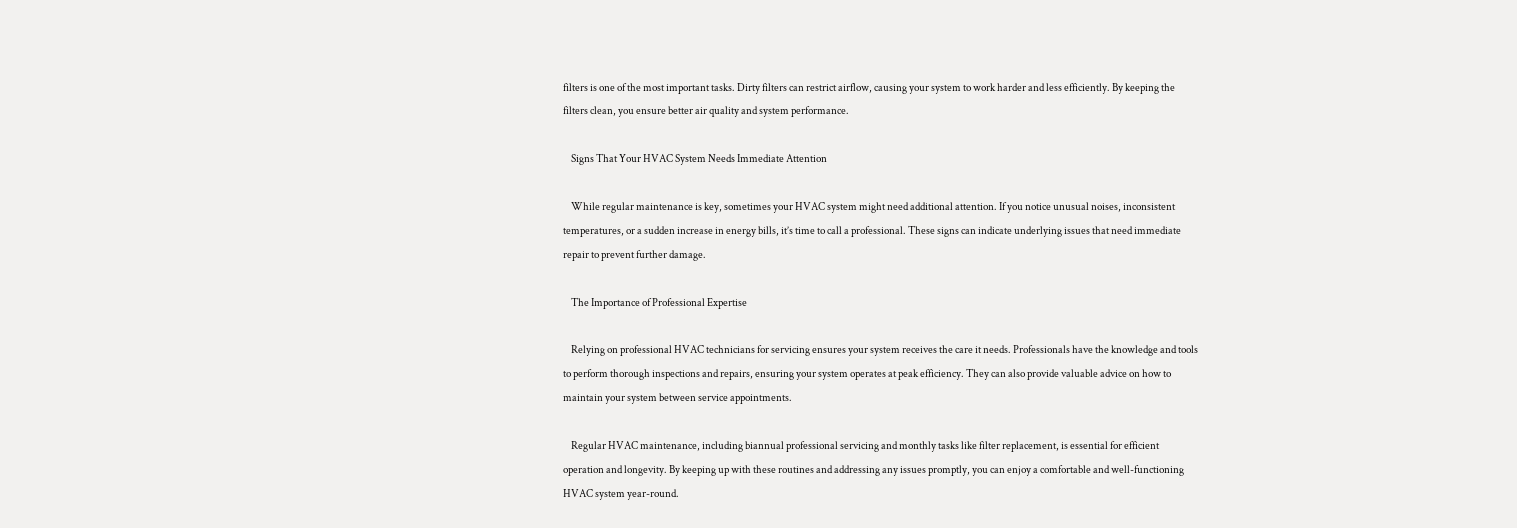filters is one of the most important tasks. Dirty filters can restrict airflow, causing your system to work harder and less efficiently. By keeping the filters clean, you ensure better air quality and system performance.

    Signs That Your HVAC System Needs Immediate Attention

    While regular maintenance is key, sometimes your HVAC system might need additional attention. If you notice unusual noises, inconsistent temperatures, or a sudden increase in energy bills, it’s time to call a professional. These signs can indicate underlying issues that need immediate repair to prevent further damage.

    The Importance of Professional Expertise

    Relying on professional HVAC technicians for servicing ensures your system receives the care it needs. Professionals have the knowledge and tools to perform thorough inspections and repairs, ensuring your system operates at peak efficiency. They can also provide valuable advice on how to maintain your system between service appointments.

    Regular HVAC maintenance, including biannual professional servicing and monthly tasks like filter replacement, is essential for efficient operation and longevity. By keeping up with these routines and addressing any issues promptly, you can enjoy a comfortable and well-functioning HVAC system year-round.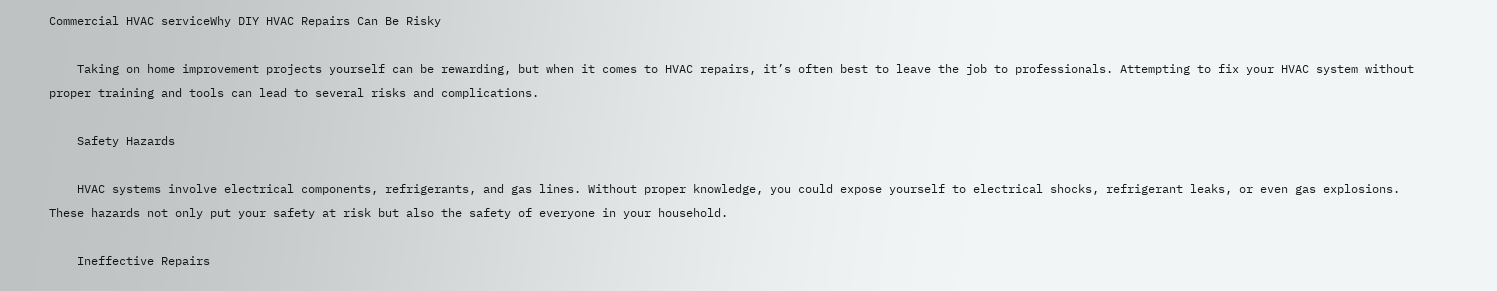Commercial HVAC serviceWhy DIY HVAC Repairs Can Be Risky

    Taking on home improvement projects yourself can be rewarding, but when it comes to HVAC repairs, it’s often best to leave the job to professionals. Attempting to fix your HVAC system without proper training and tools can lead to several risks and complications.

    Safety Hazards

    HVAC systems involve electrical components, refrigerants, and gas lines. Without proper knowledge, you could expose yourself to electrical shocks, refrigerant leaks, or even gas explosions. These hazards not only put your safety at risk but also the safety of everyone in your household.

    Ineffective Repairs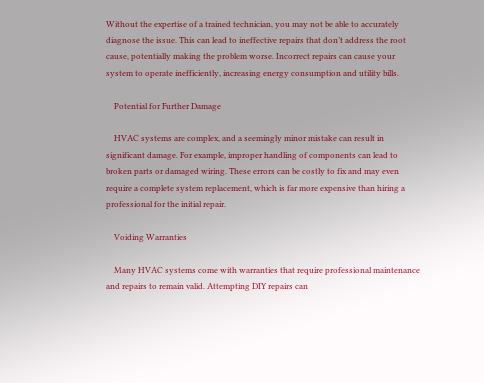Without the expertise of a trained technician, you may not be able to accurately diagnose the issue. This can lead to ineffective repairs that don’t address the root cause, potentially making the problem worse. Incorrect repairs can cause your system to operate inefficiently, increasing energy consumption and utility bills.

    Potential for Further Damage

    HVAC systems are complex, and a seemingly minor mistake can result in significant damage. For example, improper handling of components can lead to broken parts or damaged wiring. These errors can be costly to fix and may even require a complete system replacement, which is far more expensive than hiring a professional for the initial repair.

    Voiding Warranties

    Many HVAC systems come with warranties that require professional maintenance and repairs to remain valid. Attempting DIY repairs can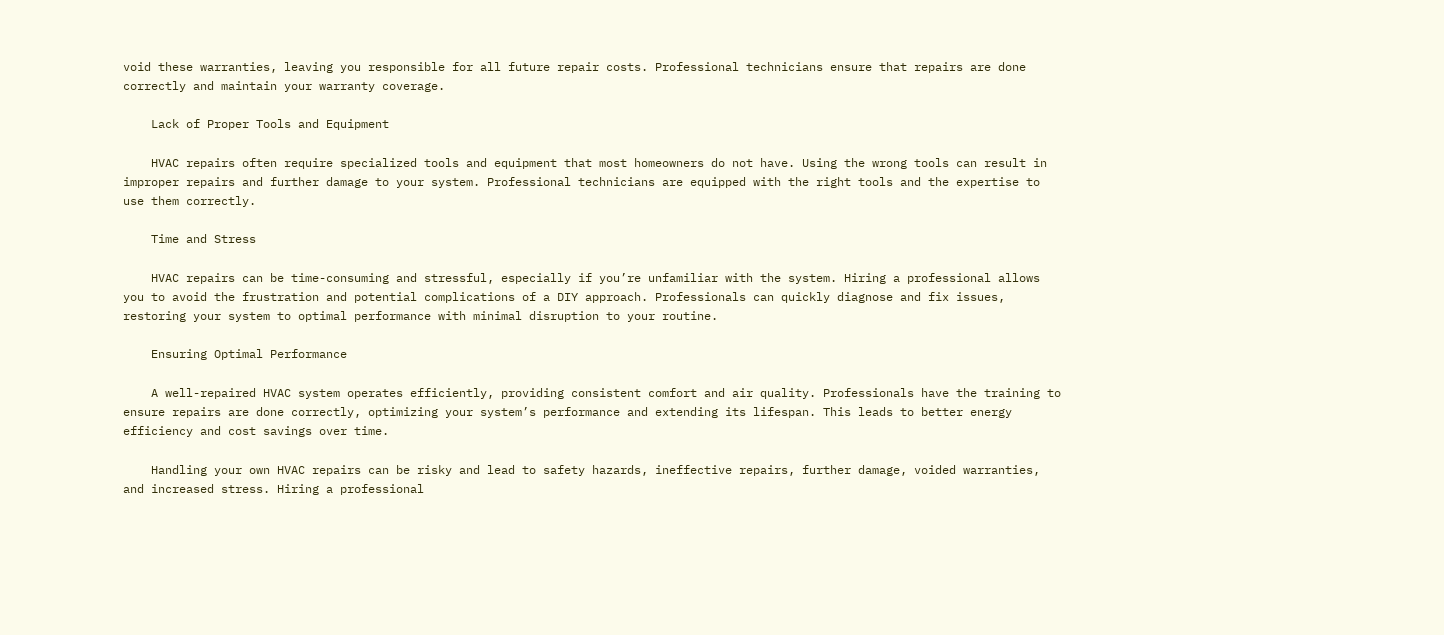void these warranties, leaving you responsible for all future repair costs. Professional technicians ensure that repairs are done correctly and maintain your warranty coverage.

    Lack of Proper Tools and Equipment

    HVAC repairs often require specialized tools and equipment that most homeowners do not have. Using the wrong tools can result in improper repairs and further damage to your system. Professional technicians are equipped with the right tools and the expertise to use them correctly.

    Time and Stress

    HVAC repairs can be time-consuming and stressful, especially if you’re unfamiliar with the system. Hiring a professional allows you to avoid the frustration and potential complications of a DIY approach. Professionals can quickly diagnose and fix issues, restoring your system to optimal performance with minimal disruption to your routine.

    Ensuring Optimal Performance

    A well-repaired HVAC system operates efficiently, providing consistent comfort and air quality. Professionals have the training to ensure repairs are done correctly, optimizing your system’s performance and extending its lifespan. This leads to better energy efficiency and cost savings over time.

    Handling your own HVAC repairs can be risky and lead to safety hazards, ineffective repairs, further damage, voided warranties, and increased stress. Hiring a professional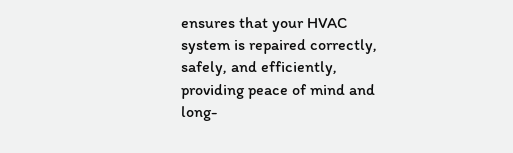ensures that your HVAC system is repaired correctly, safely, and efficiently, providing peace of mind and long-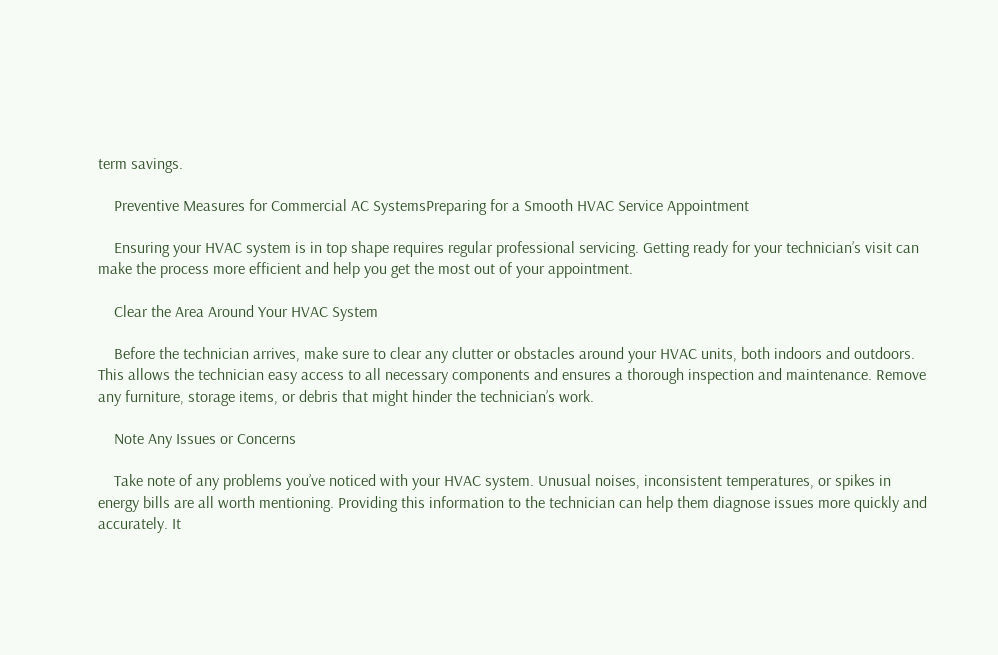term savings.

    Preventive Measures for Commercial AC SystemsPreparing for a Smooth HVAC Service Appointment

    Ensuring your HVAC system is in top shape requires regular professional servicing. Getting ready for your technician’s visit can make the process more efficient and help you get the most out of your appointment.

    Clear the Area Around Your HVAC System

    Before the technician arrives, make sure to clear any clutter or obstacles around your HVAC units, both indoors and outdoors. This allows the technician easy access to all necessary components and ensures a thorough inspection and maintenance. Remove any furniture, storage items, or debris that might hinder the technician’s work.

    Note Any Issues or Concerns

    Take note of any problems you’ve noticed with your HVAC system. Unusual noises, inconsistent temperatures, or spikes in energy bills are all worth mentioning. Providing this information to the technician can help them diagnose issues more quickly and accurately. It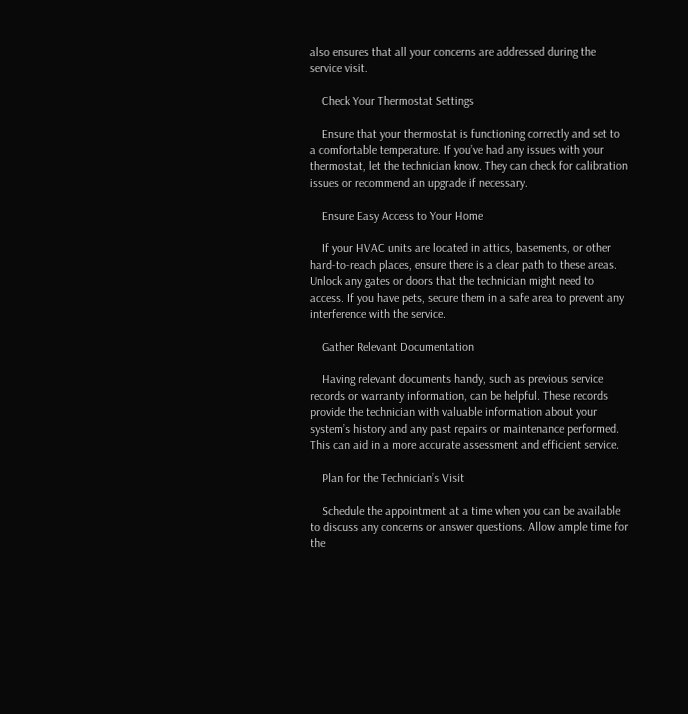also ensures that all your concerns are addressed during the service visit.

    Check Your Thermostat Settings

    Ensure that your thermostat is functioning correctly and set to a comfortable temperature. If you’ve had any issues with your thermostat, let the technician know. They can check for calibration issues or recommend an upgrade if necessary.

    Ensure Easy Access to Your Home

    If your HVAC units are located in attics, basements, or other hard-to-reach places, ensure there is a clear path to these areas. Unlock any gates or doors that the technician might need to access. If you have pets, secure them in a safe area to prevent any interference with the service.

    Gather Relevant Documentation

    Having relevant documents handy, such as previous service records or warranty information, can be helpful. These records provide the technician with valuable information about your system’s history and any past repairs or maintenance performed. This can aid in a more accurate assessment and efficient service.

    Plan for the Technician’s Visit

    Schedule the appointment at a time when you can be available to discuss any concerns or answer questions. Allow ample time for the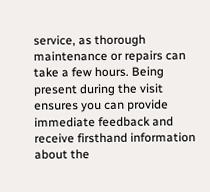service, as thorough maintenance or repairs can take a few hours. Being present during the visit ensures you can provide immediate feedback and receive firsthand information about the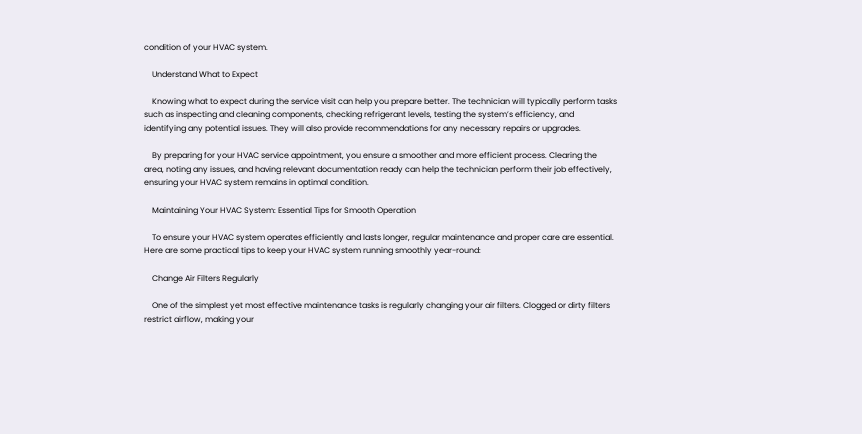condition of your HVAC system.

    Understand What to Expect

    Knowing what to expect during the service visit can help you prepare better. The technician will typically perform tasks such as inspecting and cleaning components, checking refrigerant levels, testing the system’s efficiency, and identifying any potential issues. They will also provide recommendations for any necessary repairs or upgrades.

    By preparing for your HVAC service appointment, you ensure a smoother and more efficient process. Clearing the area, noting any issues, and having relevant documentation ready can help the technician perform their job effectively, ensuring your HVAC system remains in optimal condition.

    Maintaining Your HVAC System: Essential Tips for Smooth Operation

    To ensure your HVAC system operates efficiently and lasts longer, regular maintenance and proper care are essential. Here are some practical tips to keep your HVAC system running smoothly year-round:

    Change Air Filters Regularly

    One of the simplest yet most effective maintenance tasks is regularly changing your air filters. Clogged or dirty filters restrict airflow, making your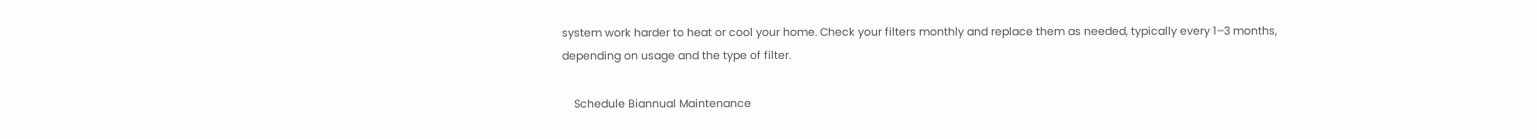system work harder to heat or cool your home. Check your filters monthly and replace them as needed, typically every 1–3 months, depending on usage and the type of filter.

    Schedule Biannual Maintenance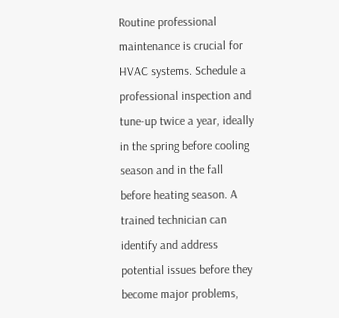Routine professional maintenance is crucial for HVAC systems. Schedule a professional inspection and tune-up twice a year, ideally in the spring before cooling season and in the fall before heating season. A trained technician can identify and address potential issues before they become major problems,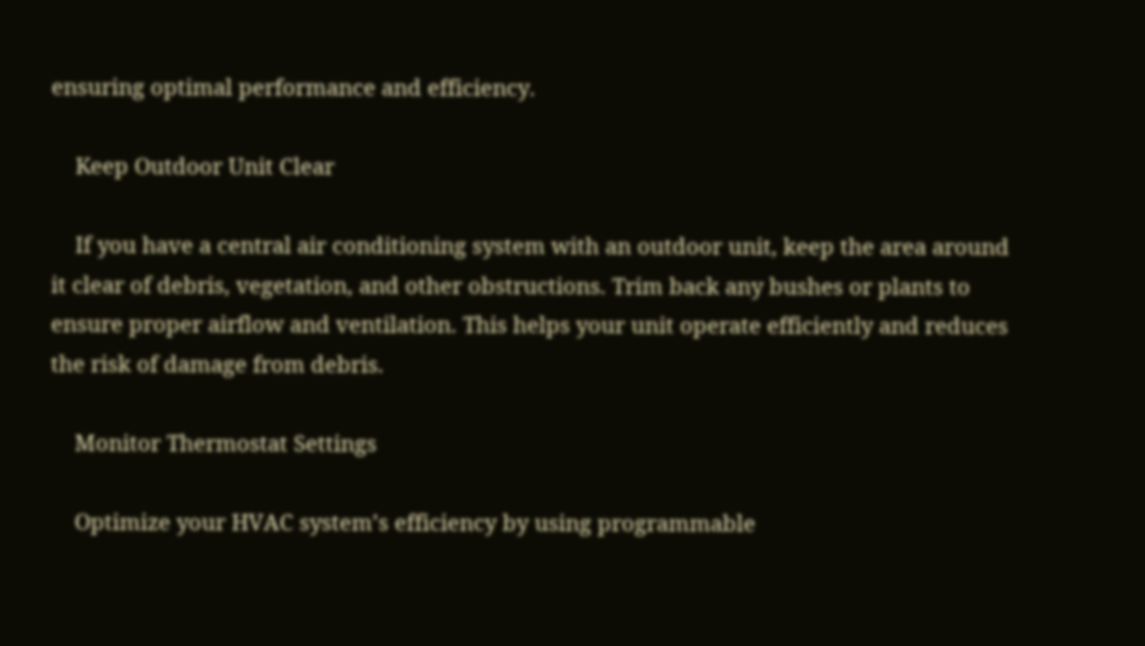ensuring optimal performance and efficiency.

    Keep Outdoor Unit Clear

    If you have a central air conditioning system with an outdoor unit, keep the area around it clear of debris, vegetation, and other obstructions. Trim back any bushes or plants to ensure proper airflow and ventilation. This helps your unit operate efficiently and reduces the risk of damage from debris.

    Monitor Thermostat Settings

    Optimize your HVAC system’s efficiency by using programmable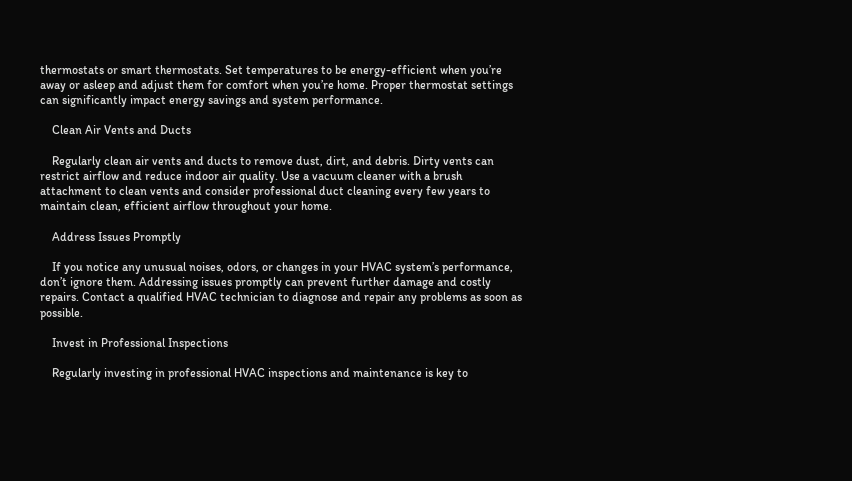thermostats or smart thermostats. Set temperatures to be energy-efficient when you’re away or asleep and adjust them for comfort when you’re home. Proper thermostat settings can significantly impact energy savings and system performance.

    Clean Air Vents and Ducts

    Regularly clean air vents and ducts to remove dust, dirt, and debris. Dirty vents can restrict airflow and reduce indoor air quality. Use a vacuum cleaner with a brush attachment to clean vents and consider professional duct cleaning every few years to maintain clean, efficient airflow throughout your home.

    Address Issues Promptly

    If you notice any unusual noises, odors, or changes in your HVAC system’s performance, don’t ignore them. Addressing issues promptly can prevent further damage and costly repairs. Contact a qualified HVAC technician to diagnose and repair any problems as soon as possible.

    Invest in Professional Inspections

    Regularly investing in professional HVAC inspections and maintenance is key to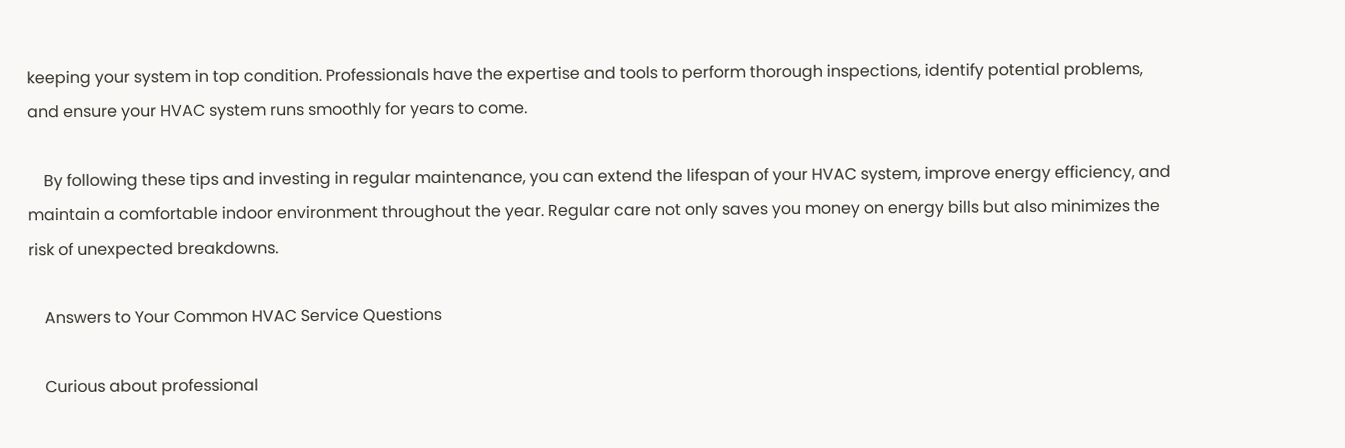keeping your system in top condition. Professionals have the expertise and tools to perform thorough inspections, identify potential problems, and ensure your HVAC system runs smoothly for years to come.

    By following these tips and investing in regular maintenance, you can extend the lifespan of your HVAC system, improve energy efficiency, and maintain a comfortable indoor environment throughout the year. Regular care not only saves you money on energy bills but also minimizes the risk of unexpected breakdowns.

    Answers to Your Common HVAC Service Questions

    Curious about professional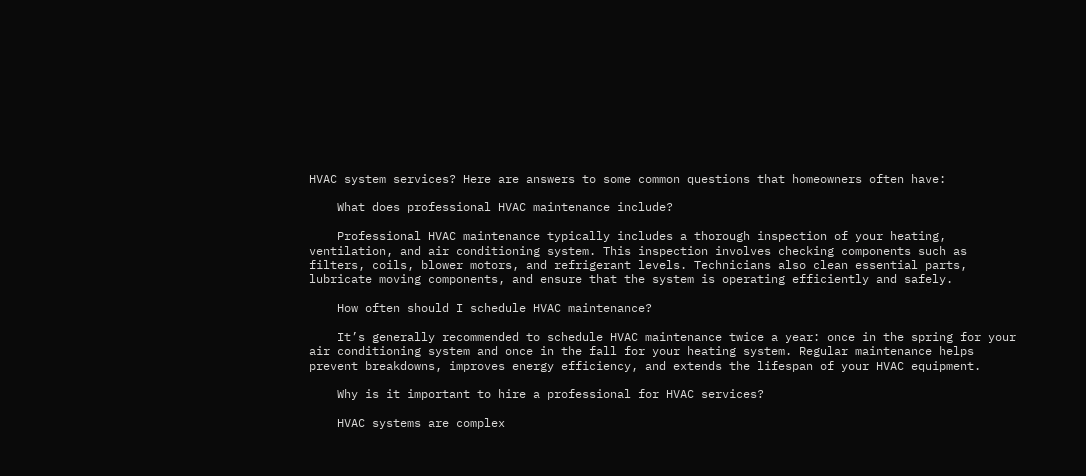HVAC system services? Here are answers to some common questions that homeowners often have:

    What does professional HVAC maintenance include?

    Professional HVAC maintenance typically includes a thorough inspection of your heating, ventilation, and air conditioning system. This inspection involves checking components such as filters, coils, blower motors, and refrigerant levels. Technicians also clean essential parts, lubricate moving components, and ensure that the system is operating efficiently and safely.

    How often should I schedule HVAC maintenance?

    It’s generally recommended to schedule HVAC maintenance twice a year: once in the spring for your air conditioning system and once in the fall for your heating system. Regular maintenance helps prevent breakdowns, improves energy efficiency, and extends the lifespan of your HVAC equipment.

    Why is it important to hire a professional for HVAC services?

    HVAC systems are complex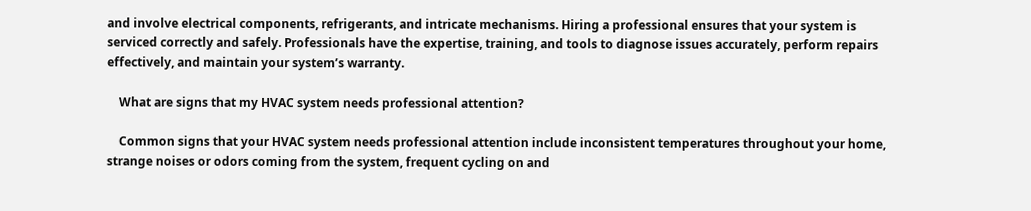and involve electrical components, refrigerants, and intricate mechanisms. Hiring a professional ensures that your system is serviced correctly and safely. Professionals have the expertise, training, and tools to diagnose issues accurately, perform repairs effectively, and maintain your system’s warranty.

    What are signs that my HVAC system needs professional attention?

    Common signs that your HVAC system needs professional attention include inconsistent temperatures throughout your home, strange noises or odors coming from the system, frequent cycling on and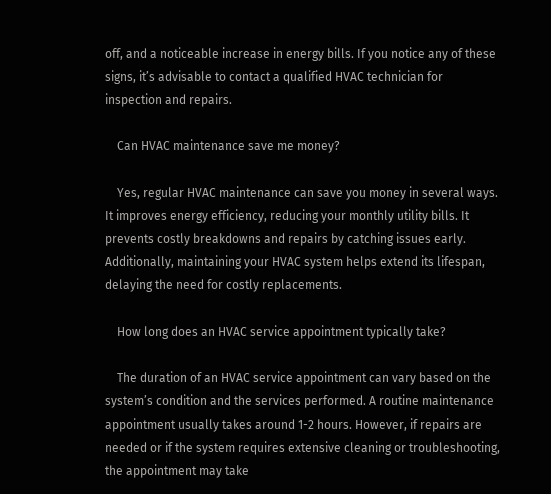off, and a noticeable increase in energy bills. If you notice any of these signs, it’s advisable to contact a qualified HVAC technician for inspection and repairs.

    Can HVAC maintenance save me money?

    Yes, regular HVAC maintenance can save you money in several ways. It improves energy efficiency, reducing your monthly utility bills. It prevents costly breakdowns and repairs by catching issues early. Additionally, maintaining your HVAC system helps extend its lifespan, delaying the need for costly replacements.

    How long does an HVAC service appointment typically take?

    The duration of an HVAC service appointment can vary based on the system’s condition and the services performed. A routine maintenance appointment usually takes around 1-2 hours. However, if repairs are needed or if the system requires extensive cleaning or troubleshooting, the appointment may take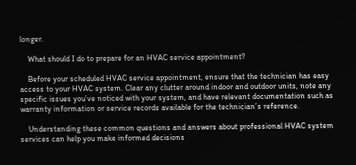longer.

    What should I do to prepare for an HVAC service appointment?

    Before your scheduled HVAC service appointment, ensure that the technician has easy access to your HVAC system. Clear any clutter around indoor and outdoor units, note any specific issues you’ve noticed with your system, and have relevant documentation such as warranty information or service records available for the technician’s reference.

    Understanding these common questions and answers about professional HVAC system services can help you make informed decisions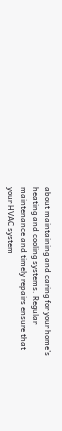about maintaining and caring for your home’s heating and cooling systems. Regular maintenance and timely repairs ensure that your HVAC system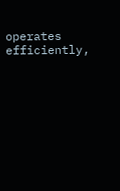operates efficiently,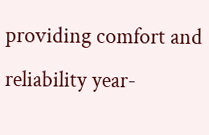providing comfort and reliability year-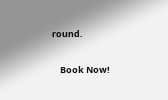round.

    Book Now!